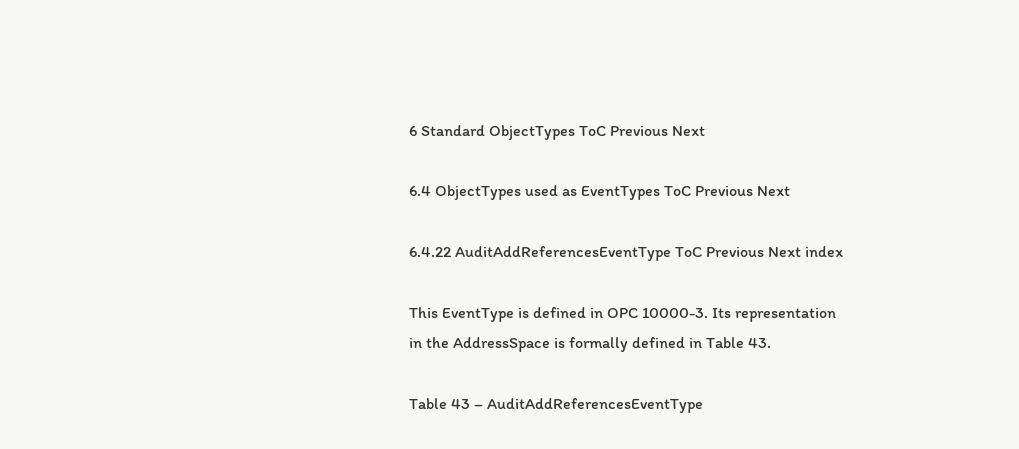6 Standard ObjectTypes ToC Previous Next

6.4 ObjectTypes used as EventTypes ToC Previous Next

6.4.22 AuditAddReferencesEventType ToC Previous Next index

This EventType is defined in OPC 10000-3. Its representation in the AddressSpace is formally defined in Table 43.

Table 43 – AuditAddReferencesEventType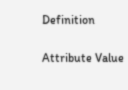Definition

Attribute Value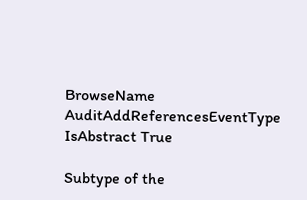BrowseName AuditAddReferencesEventType
IsAbstract True

Subtype of the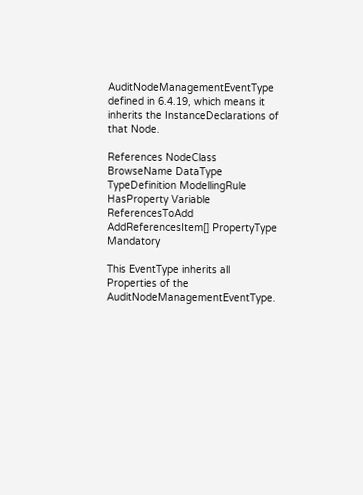AuditNodeManagementEventType defined in 6.4.19, which means it inherits the InstanceDeclarations of that Node.

References NodeClass BrowseName DataType TypeDefinition ModellingRule
HasProperty Variable ReferencesToAdd AddReferencesItem[] PropertyType Mandatory

This EventType inherits all Properties of the AuditNodeManagementEventType.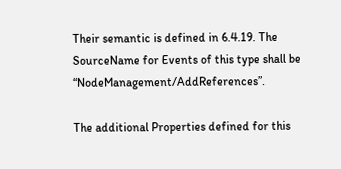Their semantic is defined in 6.4.19. The SourceName for Events of this type shall be “NodeManagement/AddReferences”.

The additional Properties defined for this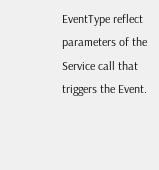EventType reflect parameters of the Service call that triggers the Event.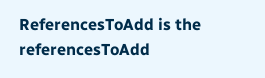ReferencesToAdd is the referencesToAdd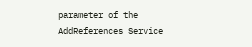parameter of the AddReferences Service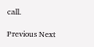call.

Previous Next